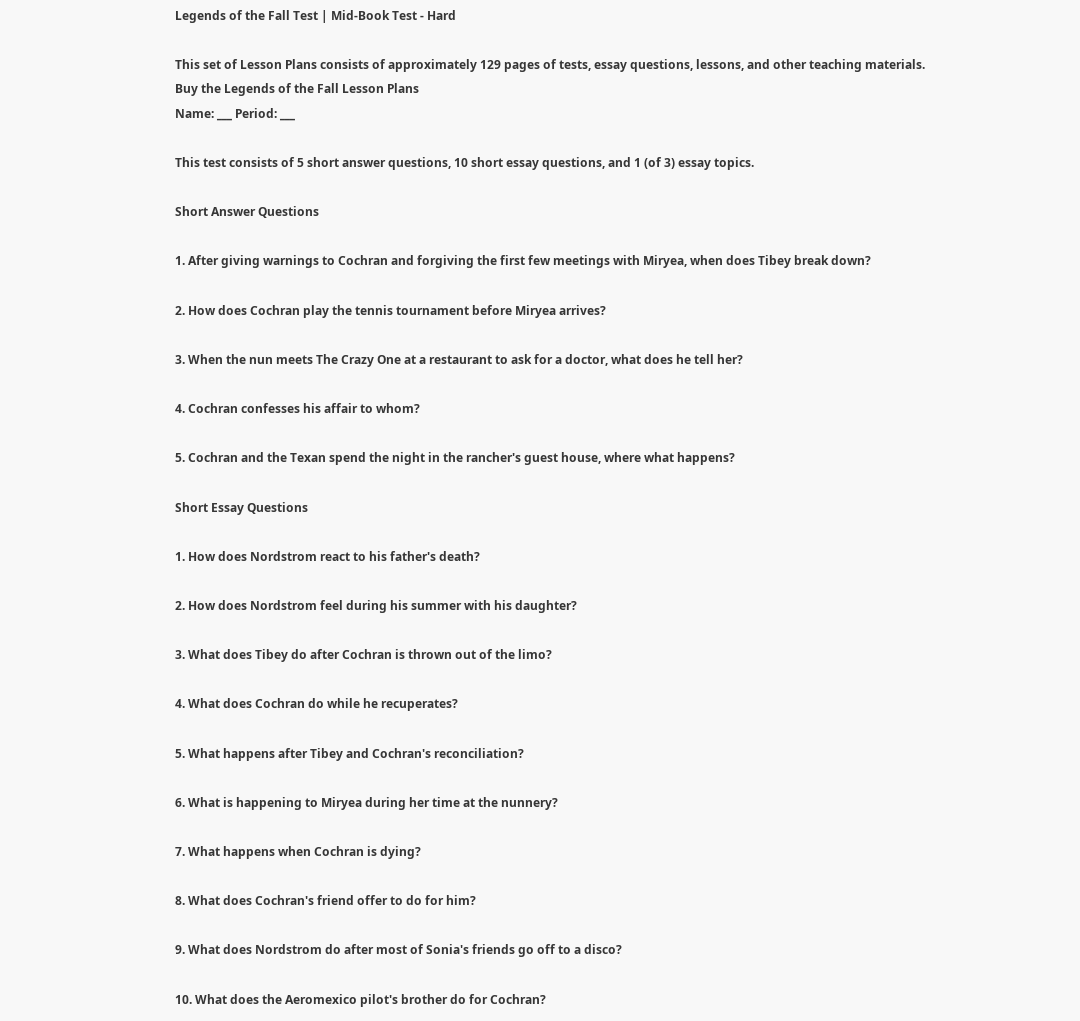Legends of the Fall Test | Mid-Book Test - Hard

This set of Lesson Plans consists of approximately 129 pages of tests, essay questions, lessons, and other teaching materials.
Buy the Legends of the Fall Lesson Plans
Name: ___ Period: ___

This test consists of 5 short answer questions, 10 short essay questions, and 1 (of 3) essay topics.

Short Answer Questions

1. After giving warnings to Cochran and forgiving the first few meetings with Miryea, when does Tibey break down?

2. How does Cochran play the tennis tournament before Miryea arrives?

3. When the nun meets The Crazy One at a restaurant to ask for a doctor, what does he tell her?

4. Cochran confesses his affair to whom?

5. Cochran and the Texan spend the night in the rancher's guest house, where what happens?

Short Essay Questions

1. How does Nordstrom react to his father's death?

2. How does Nordstrom feel during his summer with his daughter?

3. What does Tibey do after Cochran is thrown out of the limo?

4. What does Cochran do while he recuperates?

5. What happens after Tibey and Cochran's reconciliation?

6. What is happening to Miryea during her time at the nunnery?

7. What happens when Cochran is dying?

8. What does Cochran's friend offer to do for him?

9. What does Nordstrom do after most of Sonia's friends go off to a disco?

10. What does the Aeromexico pilot's brother do for Cochran?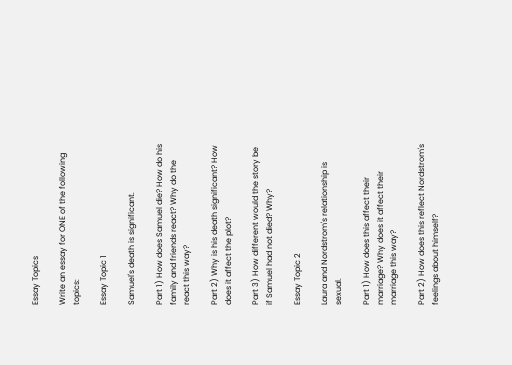Essay Topics

Write an essay for ONE of the following topics:

Essay Topic 1

Samuel's death is significant.

Part 1) How does Samuel die? How do his family and friends react? Why do the react this way?

Part 2) Why is his death significant? How does it affect the plot?

Part 3) How different would the story be if Samuel had not died? Why?

Essay Topic 2

Laura and Nordstrom's relationship is sexual.

Part 1) How does this affect their marriage? Why does it affect their marriage this way?

Part 2) How does this reflect Nordstrom's feelings about himself?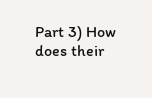Part 3) How does their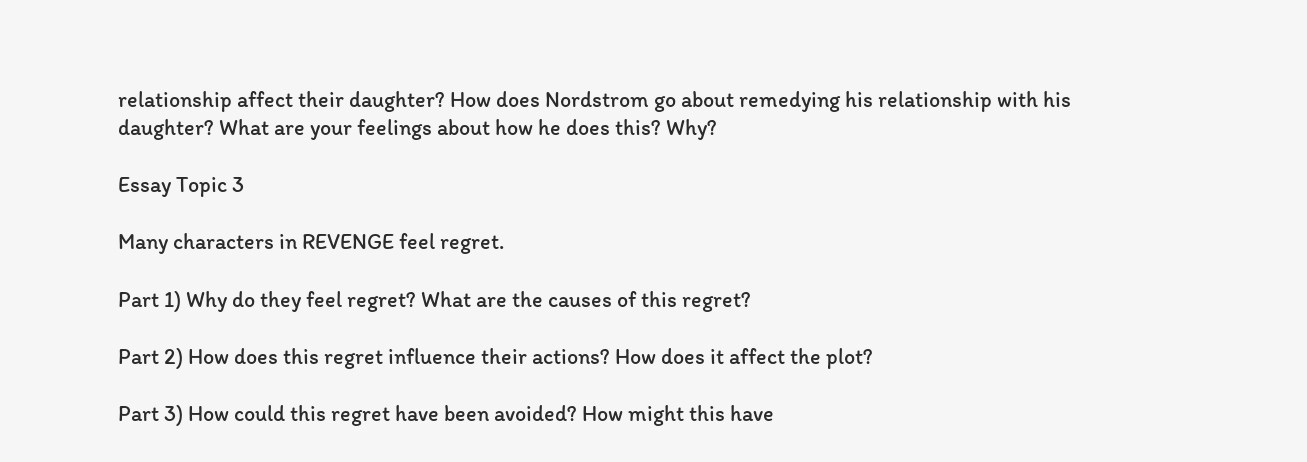relationship affect their daughter? How does Nordstrom go about remedying his relationship with his daughter? What are your feelings about how he does this? Why?

Essay Topic 3

Many characters in REVENGE feel regret.

Part 1) Why do they feel regret? What are the causes of this regret?

Part 2) How does this regret influence their actions? How does it affect the plot?

Part 3) How could this regret have been avoided? How might this have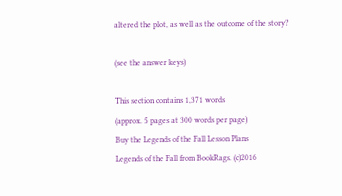altered the plot, as well as the outcome of the story?

(see the answer keys)

This section contains 1,371 words
(approx. 5 pages at 300 words per page)
Buy the Legends of the Fall Lesson Plans
Legends of the Fall from BookRags. (c)2016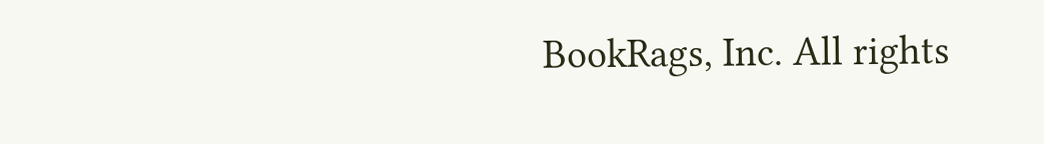BookRags, Inc. All rights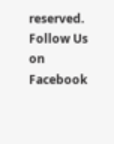reserved.
Follow Us on Facebook